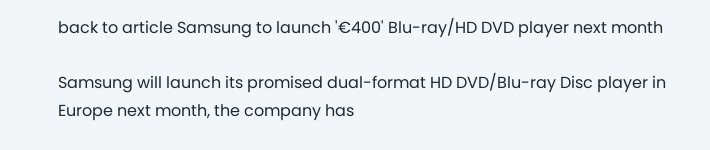back to article Samsung to launch '€400' Blu-ray/HD DVD player next month

Samsung will launch its promised dual-format HD DVD/Blu-ray Disc player in Europe next month, the company has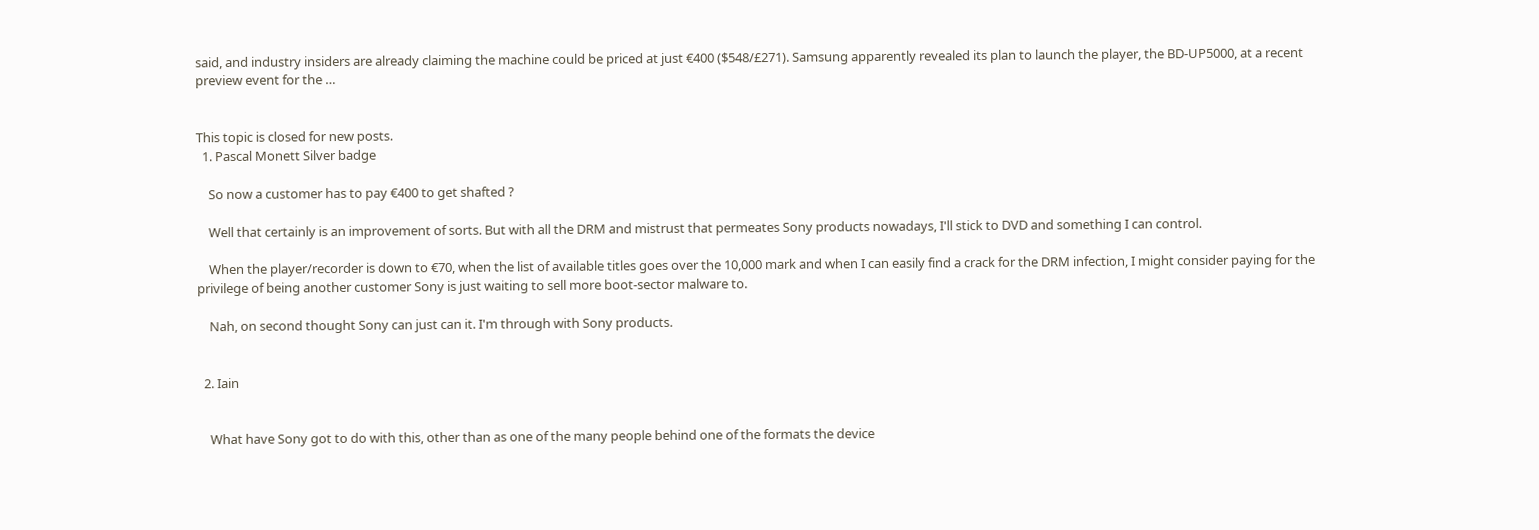said, and industry insiders are already claiming the machine could be priced at just €400 ($548/£271). Samsung apparently revealed its plan to launch the player, the BD-UP5000, at a recent preview event for the …


This topic is closed for new posts.
  1. Pascal Monett Silver badge

    So now a customer has to pay €400 to get shafted ?

    Well that certainly is an improvement of sorts. But with all the DRM and mistrust that permeates Sony products nowadays, I'll stick to DVD and something I can control.

    When the player/recorder is down to €70, when the list of available titles goes over the 10,000 mark and when I can easily find a crack for the DRM infection, I might consider paying for the privilege of being another customer Sony is just waiting to sell more boot-sector malware to.

    Nah, on second thought Sony can just can it. I'm through with Sony products.


  2. Iain


    What have Sony got to do with this, other than as one of the many people behind one of the formats the device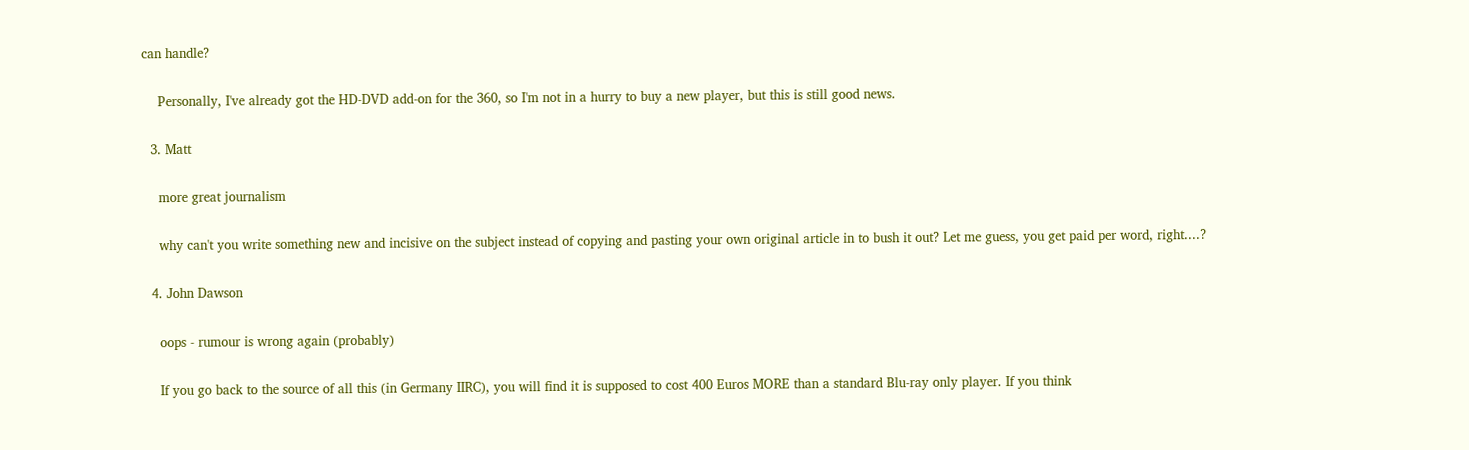can handle?

    Personally, I've already got the HD-DVD add-on for the 360, so I'm not in a hurry to buy a new player, but this is still good news.

  3. Matt

    more great journalism

    why can't you write something new and incisive on the subject instead of copying and pasting your own original article in to bush it out? Let me guess, you get paid per word, right....?

  4. John Dawson

    oops - rumour is wrong again (probably)

    If you go back to the source of all this (in Germany IIRC), you will find it is supposed to cost 400 Euros MORE than a standard Blu-ray only player. If you think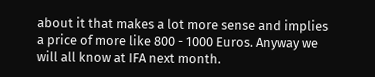about it that makes a lot more sense and implies a price of more like 800 - 1000 Euros. Anyway we will all know at IFA next month.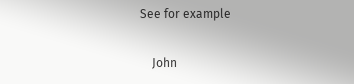See for example

    John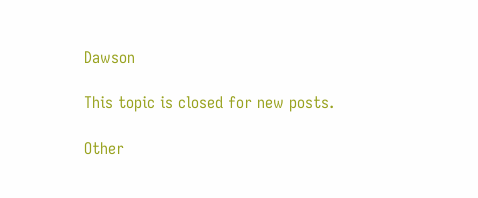Dawson

This topic is closed for new posts.

Other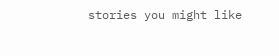stories you might like